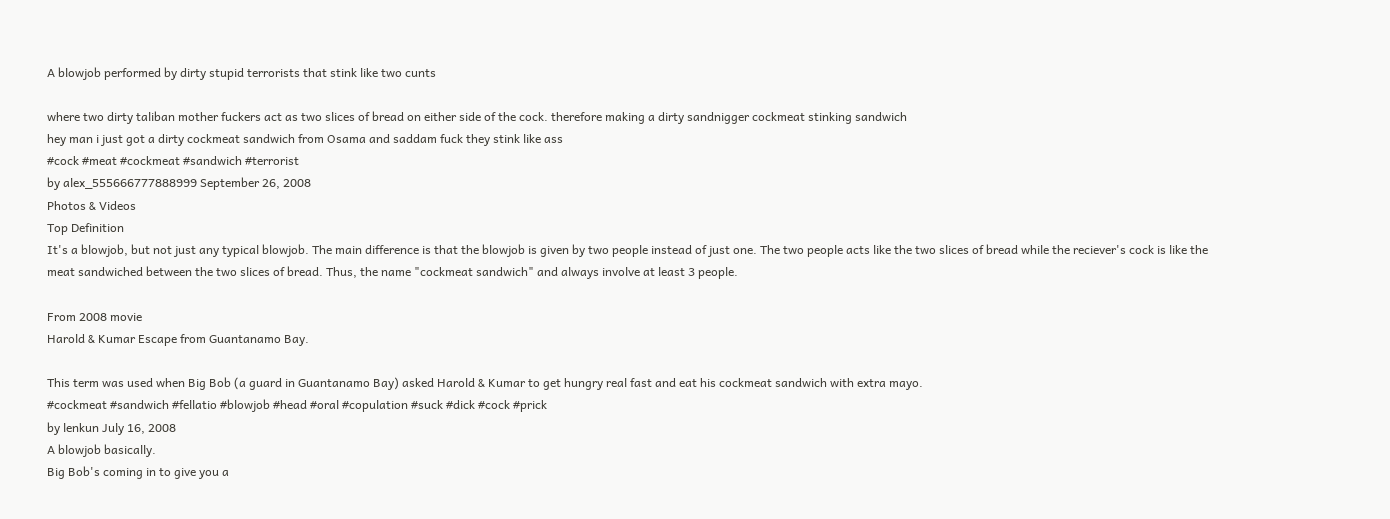A blowjob performed by dirty stupid terrorists that stink like two cunts

where two dirty taliban mother fuckers act as two slices of bread on either side of the cock. therefore making a dirty sandnigger cockmeat stinking sandwich
hey man i just got a dirty cockmeat sandwich from Osama and saddam fuck they stink like ass
#cock #meat #cockmeat #sandwich #terrorist
by alex_555666777888999 September 26, 2008
Photos & Videos
Top Definition
It's a blowjob, but not just any typical blowjob. The main difference is that the blowjob is given by two people instead of just one. The two people acts like the two slices of bread while the reciever's cock is like the meat sandwiched between the two slices of bread. Thus, the name "cockmeat sandwich" and always involve at least 3 people.

From 2008 movie
Harold & Kumar Escape from Guantanamo Bay.

This term was used when Big Bob (a guard in Guantanamo Bay) asked Harold & Kumar to get hungry real fast and eat his cockmeat sandwich with extra mayo.
#cockmeat #sandwich #fellatio #blowjob #head #oral #copulation #suck #dick #cock #prick
by lenkun July 16, 2008
A blowjob basically.
Big Bob's coming in to give you a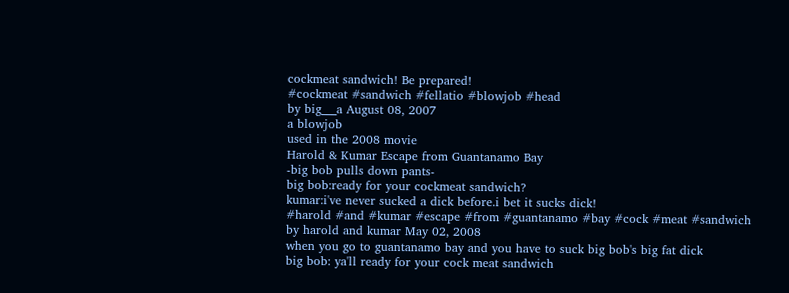cockmeat sandwich! Be prepared!
#cockmeat #sandwich #fellatio #blowjob #head
by big___a August 08, 2007
a blowjob
used in the 2008 movie
Harold & Kumar Escape from Guantanamo Bay
-big bob pulls down pants-
big bob:ready for your cockmeat sandwich?
kumar:i've never sucked a dick before.i bet it sucks dick!
#harold #and #kumar #escape #from #guantanamo #bay #cock #meat #sandwich
by harold and kumar May 02, 2008
when you go to guantanamo bay and you have to suck big bob's big fat dick
big bob: ya'll ready for your cock meat sandwich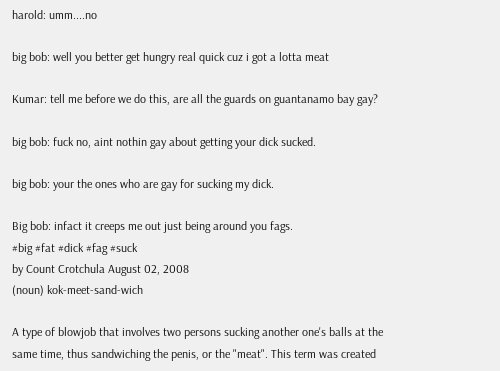harold: umm....no

big bob: well you better get hungry real quick cuz i got a lotta meat

Kumar: tell me before we do this, are all the guards on guantanamo bay gay?

big bob: fuck no, aint nothin gay about getting your dick sucked.

big bob: your the ones who are gay for sucking my dick.

Big bob: infact it creeps me out just being around you fags.
#big #fat #dick #fag #suck
by Count Crotchula August 02, 2008
(noun) kok-meet-sand-wich

A type of blowjob that involves two persons sucking another one's balls at the same time, thus sandwiching the penis, or the "meat". This term was created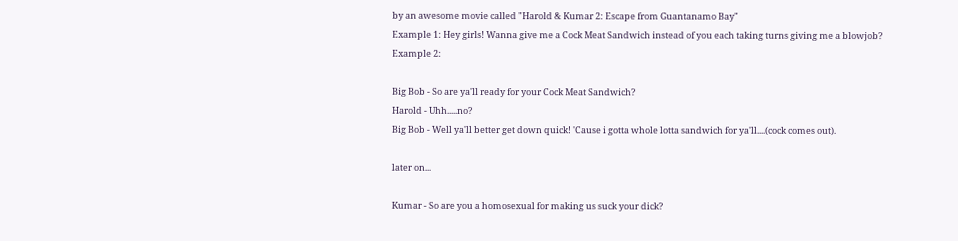by an awesome movie called "Harold & Kumar 2: Escape from Guantanamo Bay"
Example 1: Hey girls! Wanna give me a Cock Meat Sandwich instead of you each taking turns giving me a blowjob?
Example 2:

Big Bob - So are ya'll ready for your Cock Meat Sandwich?
Harold - Uhh.....no?
Big Bob - Well ya'll better get down quick! 'Cause i gotta whole lotta sandwich for ya'll....(cock comes out).

later on...

Kumar - So are you a homosexual for making us suck your dick?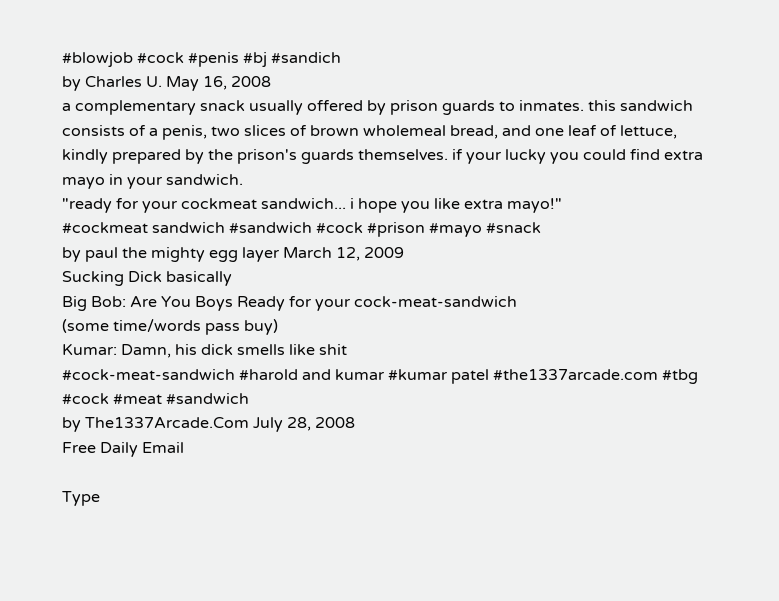#blowjob #cock #penis #bj #sandich
by Charles U. May 16, 2008
a complementary snack usually offered by prison guards to inmates. this sandwich consists of a penis, two slices of brown wholemeal bread, and one leaf of lettuce, kindly prepared by the prison's guards themselves. if your lucky you could find extra mayo in your sandwich.
"ready for your cockmeat sandwich... i hope you like extra mayo!"
#cockmeat sandwich #sandwich #cock #prison #mayo #snack
by paul the mighty egg layer March 12, 2009
Sucking Dick basically
Big Bob: Are You Boys Ready for your cock-meat-sandwich
(some time/words pass buy)
Kumar: Damn, his dick smells like shit
#cock-meat-sandwich #harold and kumar #kumar patel #the1337arcade.com #tbg #cock #meat #sandwich
by The1337Arcade.Com July 28, 2008
Free Daily Email

Type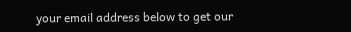your email address below to get our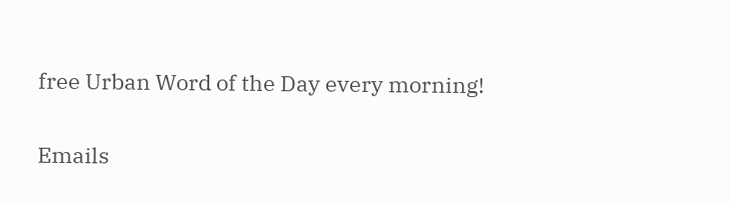free Urban Word of the Day every morning!

Emails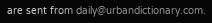are sent from daily@urbandictionary.com.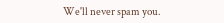We'll never spam you.